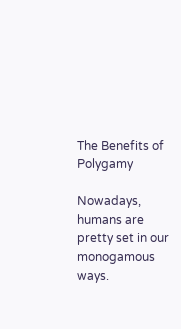The Benefits of Polygamy

Nowadays, humans are pretty set in our monogamous ways.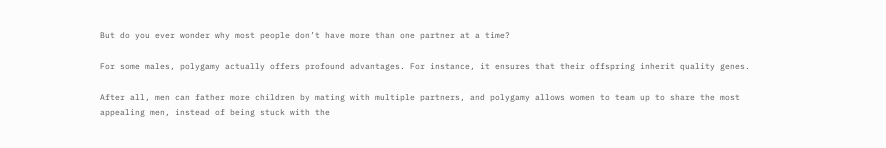But do you ever wonder why most people don’t have more than one partner at a time?

For some males, polygamy actually offers profound advantages. For instance, it ensures that their offspring inherit quality genes.

After all, men can father more children by mating with multiple partners, and polygamy allows women to team up to share the most appealing men, instead of being stuck with the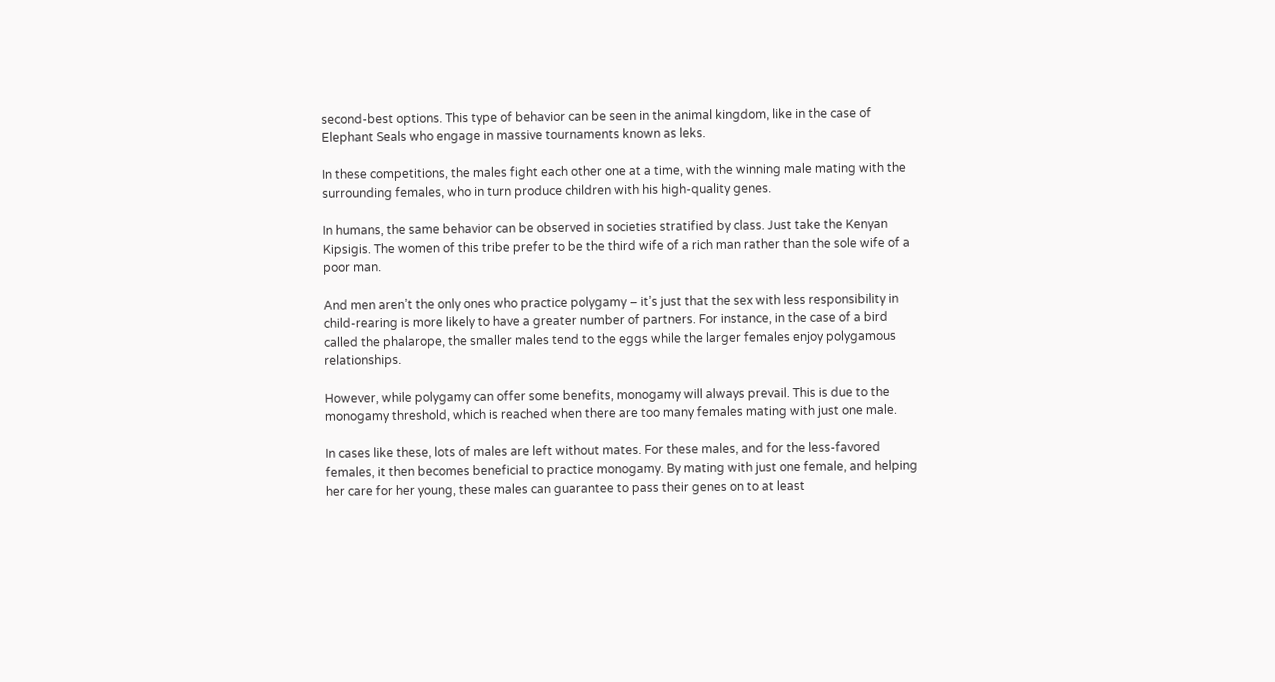second-best options. This type of behavior can be seen in the animal kingdom, like in the case of Elephant Seals who engage in massive tournaments known as leks.

In these competitions, the males fight each other one at a time, with the winning male mating with the surrounding females, who in turn produce children with his high-quality genes.

In humans, the same behavior can be observed in societies stratified by class. Just take the Kenyan Kipsigis. The women of this tribe prefer to be the third wife of a rich man rather than the sole wife of a poor man.

And men aren’t the only ones who practice polygamy – it’s just that the sex with less responsibility in child-rearing is more likely to have a greater number of partners. For instance, in the case of a bird called the phalarope, the smaller males tend to the eggs while the larger females enjoy polygamous relationships.

However, while polygamy can offer some benefits, monogamy will always prevail. This is due to the monogamy threshold, which is reached when there are too many females mating with just one male.

In cases like these, lots of males are left without mates. For these males, and for the less-favored females, it then becomes beneficial to practice monogamy. By mating with just one female, and helping her care for her young, these males can guarantee to pass their genes on to at least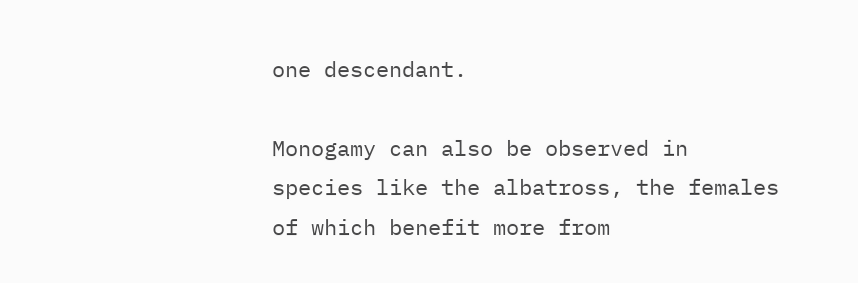one descendant.

Monogamy can also be observed in species like the albatross, the females of which benefit more from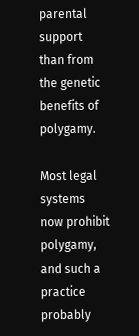parental support than from the genetic benefits of polygamy.

Most legal systems now prohibit polygamy, and such a practice probably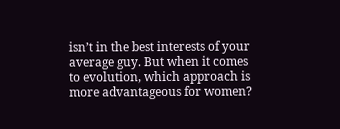isn’t in the best interests of your average guy. But when it comes to evolution, which approach is more advantageous for women?